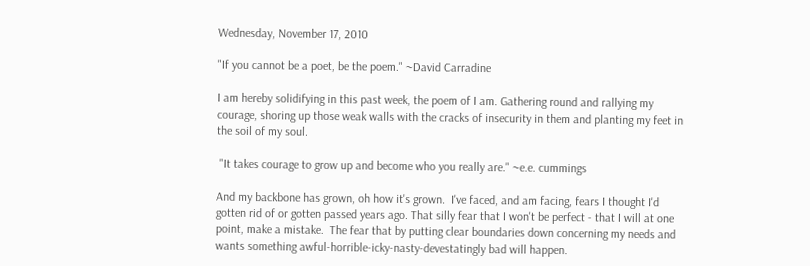Wednesday, November 17, 2010

"If you cannot be a poet, be the poem." ~David Carradine

I am hereby solidifying in this past week, the poem of I am. Gathering round and rallying my courage, shoring up those weak walls with the cracks of insecurity in them and planting my feet in the soil of my soul.

 "It takes courage to grow up and become who you really are." ~e.e. cummings

And my backbone has grown, oh how it's grown.  I've faced, and am facing, fears I thought I'd gotten rid of or gotten passed years ago. That silly fear that I won't be perfect - that I will at one point, make a mistake.  The fear that by putting clear boundaries down concerning my needs and wants something awful-horrible-icky-nasty-devestatingly bad will happen.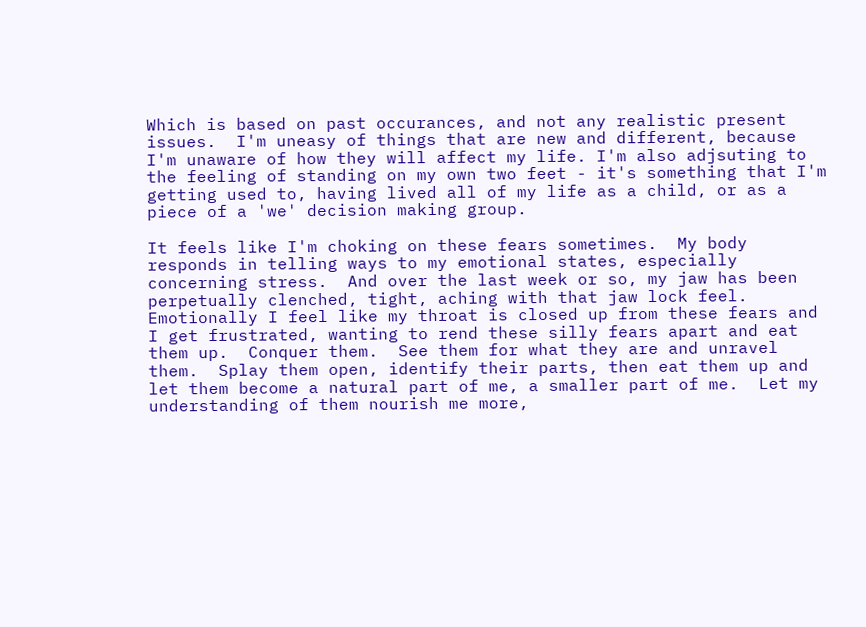Which is based on past occurances, and not any realistic present issues.  I'm uneasy of things that are new and different, because I'm unaware of how they will affect my life. I'm also adjsuting to the feeling of standing on my own two feet - it's something that I'm getting used to, having lived all of my life as a child, or as a piece of a 'we' decision making group.

It feels like I'm choking on these fears sometimes.  My body responds in telling ways to my emotional states, especially concerning stress.  And over the last week or so, my jaw has been perpetually clenched, tight, aching with that jaw lock feel. Emotionally I feel like my throat is closed up from these fears and I get frustrated, wanting to rend these silly fears apart and eat them up.  Conquer them.  See them for what they are and unravel them.  Splay them open, identify their parts, then eat them up and let them become a natural part of me, a smaller part of me.  Let my understanding of them nourish me more,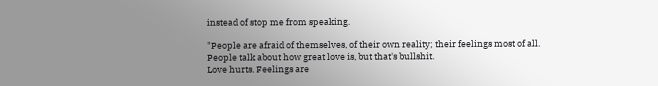instead of stop me from speaking.

"People are afraid of themselves, of their own reality; their feelings most of all.
People talk about how great love is, but that's bullshit.
Love hurts. Feelings are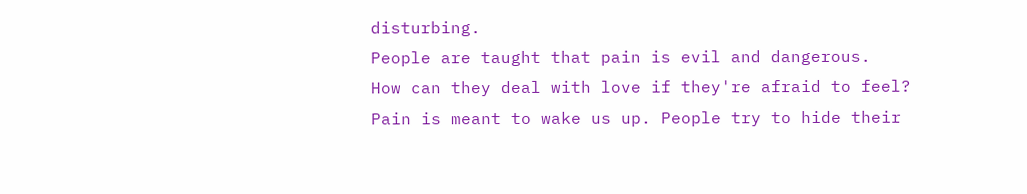disturbing.
People are taught that pain is evil and dangerous.
How can they deal with love if they're afraid to feel?
Pain is meant to wake us up. People try to hide their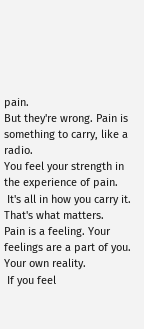pain.
But they're wrong. Pain is something to carry, like a radio.
You feel your strength in the experience of pain.
 It's all in how you carry it. That's what matters.
Pain is a feeling. Your feelings are a part of you. Your own reality.
 If you feel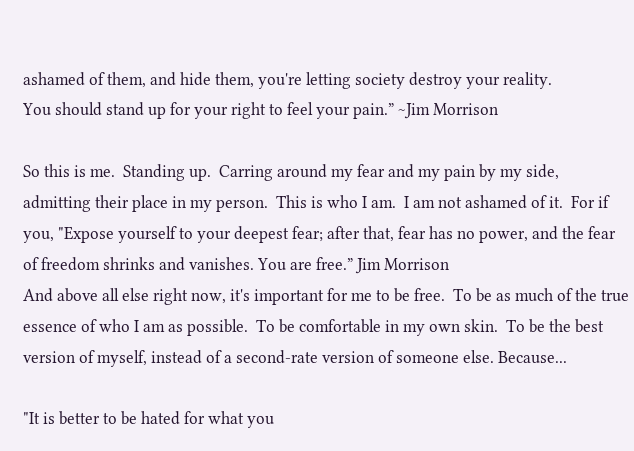ashamed of them, and hide them, you're letting society destroy your reality.
You should stand up for your right to feel your pain.” ~Jim Morrison

So this is me.  Standing up.  Carring around my fear and my pain by my side, admitting their place in my person.  This is who I am.  I am not ashamed of it.  For if you, "Expose yourself to your deepest fear; after that, fear has no power, and the fear of freedom shrinks and vanishes. You are free.” Jim Morrison
And above all else right now, it's important for me to be free.  To be as much of the true essence of who I am as possible.  To be comfortable in my own skin.  To be the best version of myself, instead of a second-rate version of someone else. Because...

"It is better to be hated for what you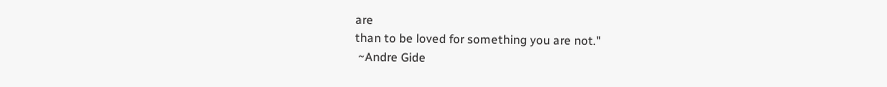are
than to be loved for something you are not."
 ~Andre Gide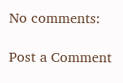No comments:

Post a Comment